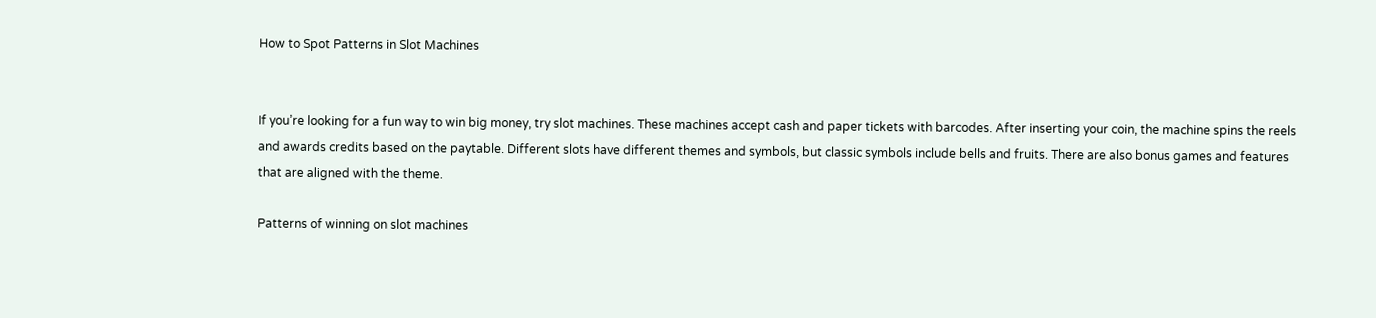How to Spot Patterns in Slot Machines


If you’re looking for a fun way to win big money, try slot machines. These machines accept cash and paper tickets with barcodes. After inserting your coin, the machine spins the reels and awards credits based on the paytable. Different slots have different themes and symbols, but classic symbols include bells and fruits. There are also bonus games and features that are aligned with the theme.

Patterns of winning on slot machines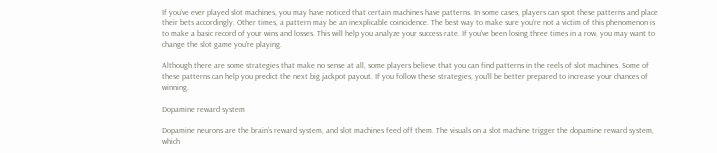If you’ve ever played slot machines, you may have noticed that certain machines have patterns. In some cases, players can spot these patterns and place their bets accordingly. Other times, a pattern may be an inexplicable coincidence. The best way to make sure you’re not a victim of this phenomenon is to make a basic record of your wins and losses. This will help you analyze your success rate. If you’ve been losing three times in a row, you may want to change the slot game you’re playing.

Although there are some strategies that make no sense at all, some players believe that you can find patterns in the reels of slot machines. Some of these patterns can help you predict the next big jackpot payout. If you follow these strategies, you’ll be better prepared to increase your chances of winning.

Dopamine reward system

Dopamine neurons are the brain’s reward system, and slot machines feed off them. The visuals on a slot machine trigger the dopamine reward system, which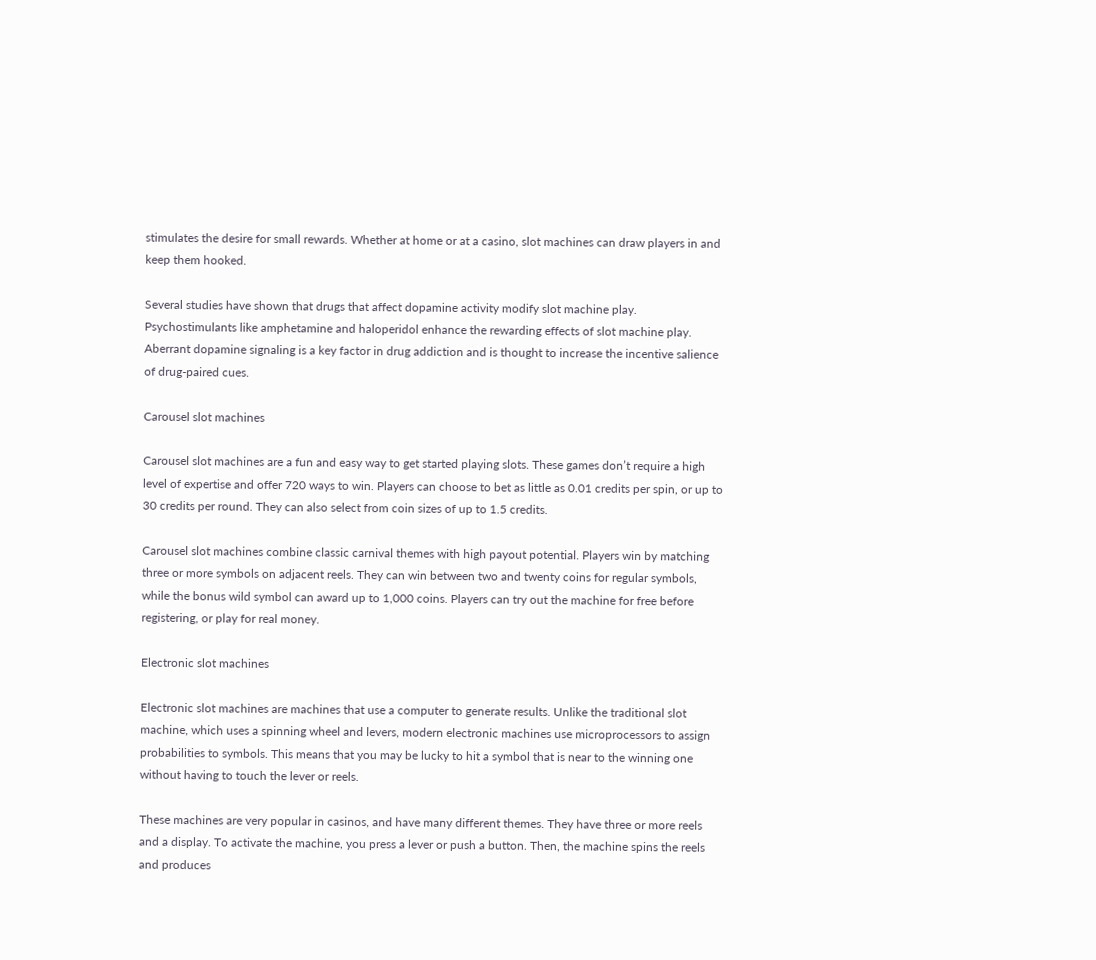stimulates the desire for small rewards. Whether at home or at a casino, slot machines can draw players in and keep them hooked.

Several studies have shown that drugs that affect dopamine activity modify slot machine play. Psychostimulants like amphetamine and haloperidol enhance the rewarding effects of slot machine play. Aberrant dopamine signaling is a key factor in drug addiction and is thought to increase the incentive salience of drug-paired cues.

Carousel slot machines

Carousel slot machines are a fun and easy way to get started playing slots. These games don’t require a high level of expertise and offer 720 ways to win. Players can choose to bet as little as 0.01 credits per spin, or up to 30 credits per round. They can also select from coin sizes of up to 1.5 credits.

Carousel slot machines combine classic carnival themes with high payout potential. Players win by matching three or more symbols on adjacent reels. They can win between two and twenty coins for regular symbols, while the bonus wild symbol can award up to 1,000 coins. Players can try out the machine for free before registering, or play for real money.

Electronic slot machines

Electronic slot machines are machines that use a computer to generate results. Unlike the traditional slot machine, which uses a spinning wheel and levers, modern electronic machines use microprocessors to assign probabilities to symbols. This means that you may be lucky to hit a symbol that is near to the winning one without having to touch the lever or reels.

These machines are very popular in casinos, and have many different themes. They have three or more reels and a display. To activate the machine, you press a lever or push a button. Then, the machine spins the reels and produces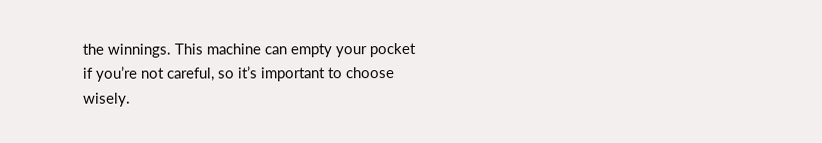the winnings. This machine can empty your pocket if you’re not careful, so it’s important to choose wisely.